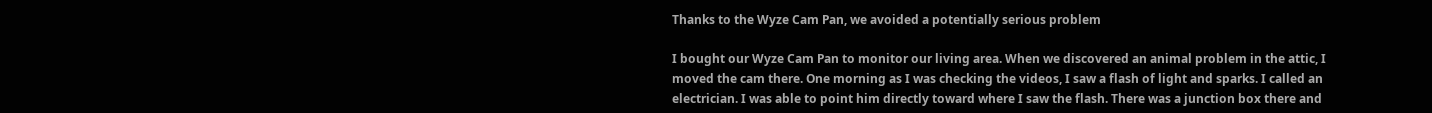Thanks to the Wyze Cam Pan, we avoided a potentially serious problem

I bought our Wyze Cam Pan to monitor our living area. When we discovered an animal problem in the attic, I moved the cam there. One morning as I was checking the videos, I saw a flash of light and sparks. I called an electrician. I was able to point him directly toward where I saw the flash. There was a junction box there and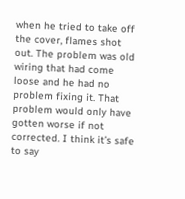when he tried to take off the cover, flames shot out. The problem was old wiring that had come loose and he had no problem fixing it. That problem would only have gotten worse if not corrected. I think it’s safe to say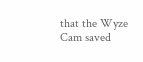that the Wyze Cam saved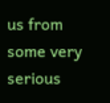us from some very serious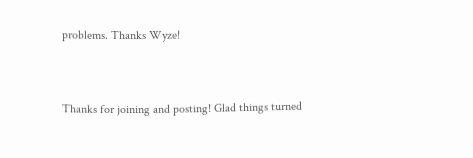problems. Thanks Wyze!


Thanks for joining and posting! Glad things turned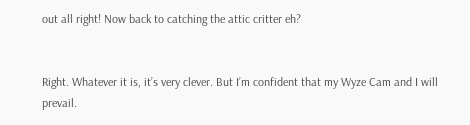out all right! Now back to catching the attic critter eh?


Right. Whatever it is, it’s very clever. But I’m confident that my Wyze Cam and I will prevail.